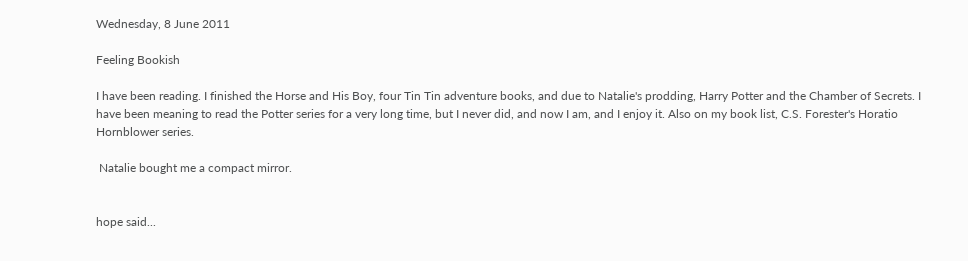Wednesday, 8 June 2011

Feeling Bookish

I have been reading. I finished the Horse and His Boy, four Tin Tin adventure books, and due to Natalie's prodding, Harry Potter and the Chamber of Secrets. I have been meaning to read the Potter series for a very long time, but I never did, and now I am, and I enjoy it. Also on my book list, C.S. Forester's Horatio Hornblower series.

 Natalie bought me a compact mirror.


hope said...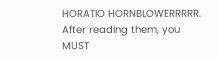HORATIO HORNBLOWERRRRR. After reading them, you MUST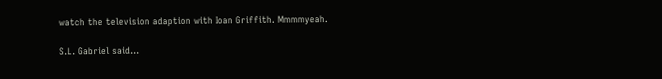watch the television adaption with Ioan Griffith. Mmmmyeah.

S.L. Gabriel said...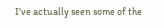I've actually seen some of the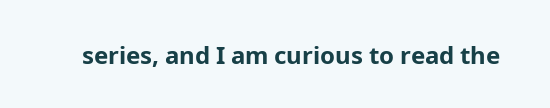series, and I am curious to read the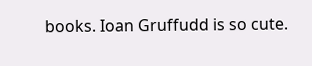books. Ioan Gruffudd is so cute.